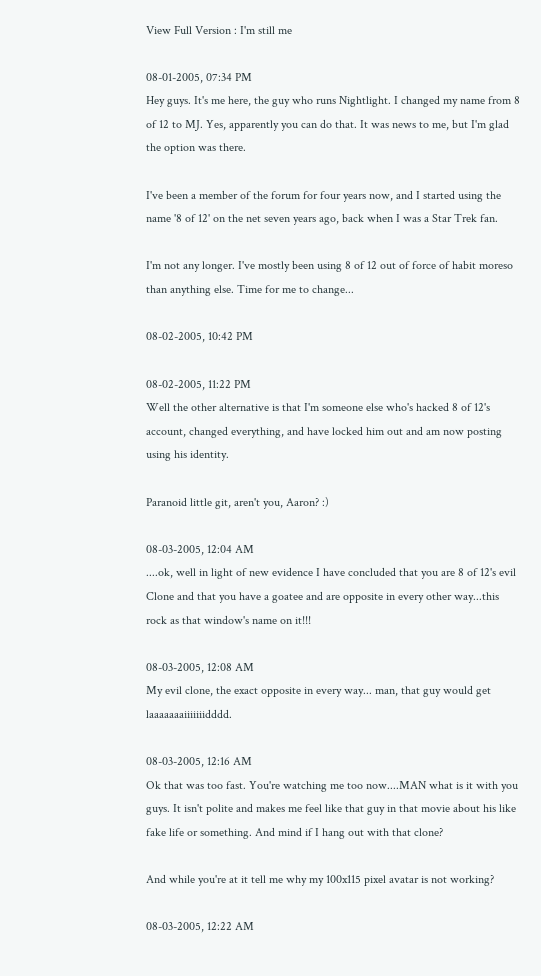View Full Version : I'm still me

08-01-2005, 07:34 PM
Hey guys. It's me here, the guy who runs Nightlight. I changed my name from 8 of 12 to MJ. Yes, apparently you can do that. It was news to me, but I'm glad the option was there.

I've been a member of the forum for four years now, and I started using the name '8 of 12' on the net seven years ago, back when I was a Star Trek fan.

I'm not any longer. I've mostly been using 8 of 12 out of force of habit moreso than anything else. Time for me to change...

08-02-2005, 10:42 PM

08-02-2005, 11:22 PM
Well the other alternative is that I'm someone else who's hacked 8 of 12's account, changed everything, and have locked him out and am now posting using his identity.

Paranoid little git, aren't you, Aaron? :)

08-03-2005, 12:04 AM
....ok, well in light of new evidence I have concluded that you are 8 of 12's evil Clone and that you have a goatee and are opposite in every other way...this rock as that window's name on it!!!

08-03-2005, 12:08 AM
My evil clone, the exact opposite in every way... man, that guy would get laaaaaaaiiiiiiidddd.

08-03-2005, 12:16 AM
Ok that was too fast. You're watching me too now....MAN what is it with you guys. It isn't polite and makes me feel like that guy in that movie about his like fake life or something. And mind if I hang out with that clone?

And while you're at it tell me why my 100x115 pixel avatar is not working?

08-03-2005, 12:22 AM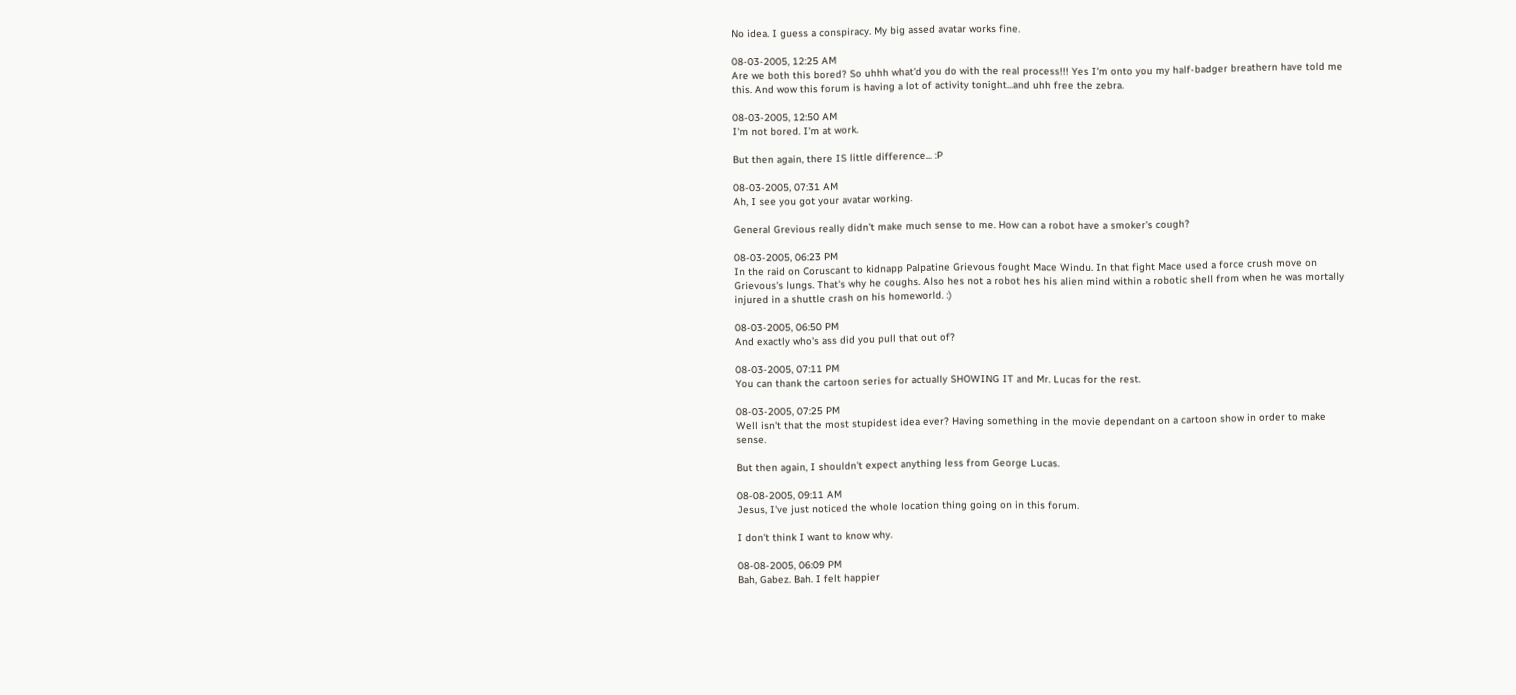No idea. I guess a conspiracy. My big assed avatar works fine.

08-03-2005, 12:25 AM
Are we both this bored? So uhhh what'd you do with the real process!!! Yes I'm onto you my half-badger breathern have told me this. And wow this forum is having a lot of activity tonight...and uhh free the zebra.

08-03-2005, 12:50 AM
I'm not bored. I'm at work.

But then again, there IS little difference... :P

08-03-2005, 07:31 AM
Ah, I see you got your avatar working.

General Grevious really didn't make much sense to me. How can a robot have a smoker's cough?

08-03-2005, 06:23 PM
In the raid on Coruscant to kidnapp Palpatine Grievous fought Mace Windu. In that fight Mace used a force crush move on Grievous's lungs. That's why he coughs. Also hes not a robot hes his alien mind within a robotic shell from when he was mortally injured in a shuttle crash on his homeworld. :)

08-03-2005, 06:50 PM
And exactly who's ass did you pull that out of?

08-03-2005, 07:11 PM
You can thank the cartoon series for actually SHOWING IT and Mr. Lucas for the rest.

08-03-2005, 07:25 PM
Well isn't that the most stupidest idea ever? Having something in the movie dependant on a cartoon show in order to make sense.

But then again, I shouldn't expect anything less from George Lucas.

08-08-2005, 09:11 AM
Jesus, I've just noticed the whole location thing going on in this forum.

I don't think I want to know why.

08-08-2005, 06:09 PM
Bah, Gabez. Bah. I felt happier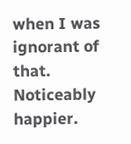when I was ignorant of that. Noticeably happier.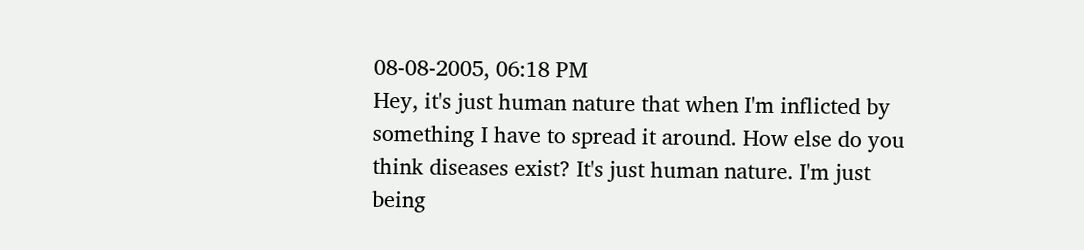08-08-2005, 06:18 PM
Hey, it's just human nature that when I'm inflicted by something I have to spread it around. How else do you think diseases exist? It's just human nature. I'm just being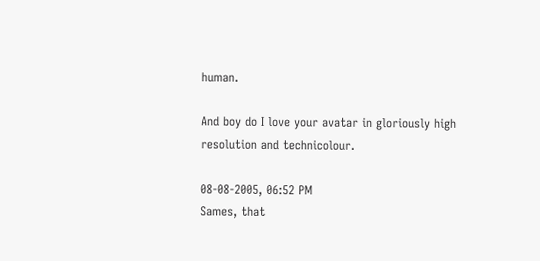human.

And boy do I love your avatar in gloriously high resolution and technicolour.

08-08-2005, 06:52 PM
Sames, that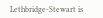Lethbridge-Stewart is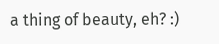a thing of beauty, eh? :)